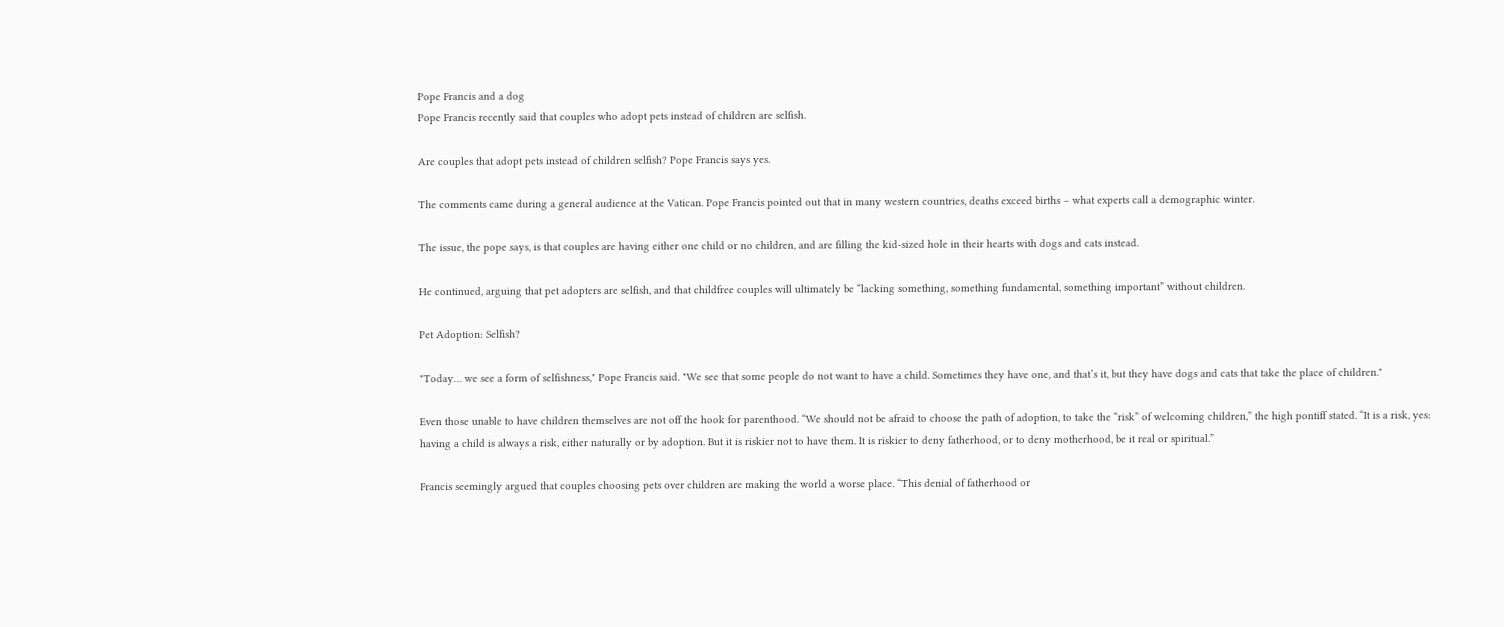Pope Francis and a dog
Pope Francis recently said that couples who adopt pets instead of children are selfish.

Are couples that adopt pets instead of children selfish? Pope Francis says yes.

The comments came during a general audience at the Vatican. Pope Francis pointed out that in many western countries, deaths exceed births – what experts call a demographic winter.

The issue, the pope says, is that couples are having either one child or no children, and are filling the kid-sized hole in their hearts with dogs and cats instead.

He continued, arguing that pet adopters are selfish, and that childfree couples will ultimately be “lacking something, something fundamental, something important” without children.

Pet Adoption: Selfish?

"Today… we see a form of selfishness," Pope Francis said. "We see that some people do not want to have a child. Sometimes they have one, and that’s it, but they have dogs and cats that take the place of children."

Even those unable to have children themselves are not off the hook for parenthood. “We should not be afraid to choose the path of adoption, to take the “risk” of welcoming children,” the high pontiff stated. “It is a risk, yes: having a child is always a risk, either naturally or by adoption. But it is riskier not to have them. It is riskier to deny fatherhood, or to deny motherhood, be it real or spiritual.”

Francis seemingly argued that couples choosing pets over children are making the world a worse place. “This denial of fatherhood or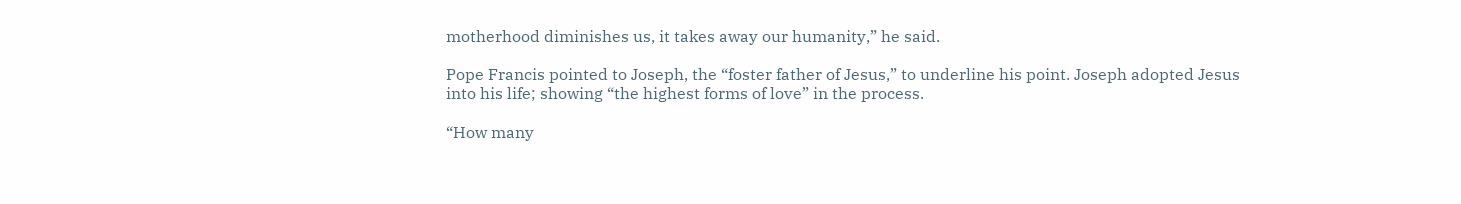motherhood diminishes us, it takes away our humanity,” he said.

Pope Francis pointed to Joseph, the “foster father of Jesus,” to underline his point. Joseph adopted Jesus into his life; showing “the highest forms of love” in the process.

“How many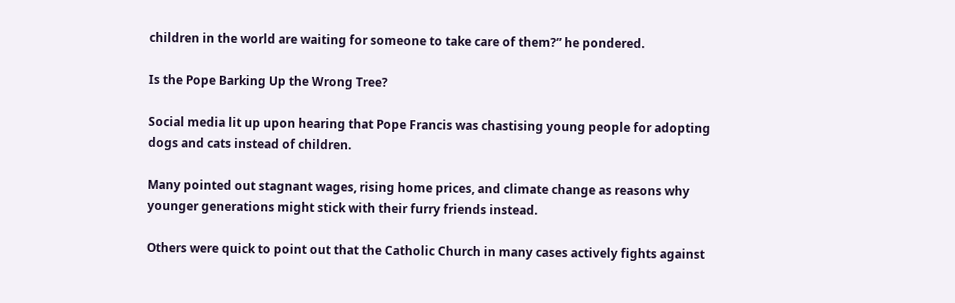children in the world are waiting for someone to take care of them?” he pondered.

Is the Pope Barking Up the Wrong Tree?

Social media lit up upon hearing that Pope Francis was chastising young people for adopting dogs and cats instead of children.

Many pointed out stagnant wages, rising home prices, and climate change as reasons why younger generations might stick with their furry friends instead.

Others were quick to point out that the Catholic Church in many cases actively fights against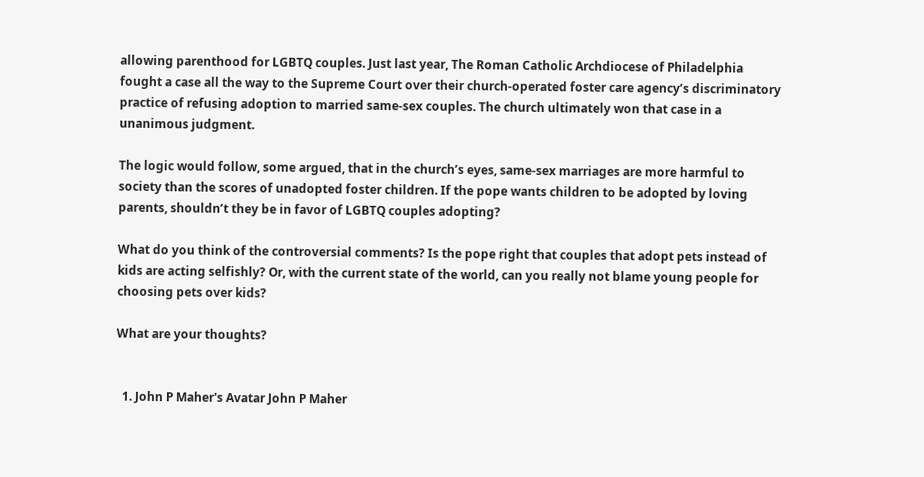allowing parenthood for LGBTQ couples. Just last year, The Roman Catholic Archdiocese of Philadelphia fought a case all the way to the Supreme Court over their church-operated foster care agency’s discriminatory practice of refusing adoption to married same-sex couples. The church ultimately won that case in a unanimous judgment.

The logic would follow, some argued, that in the church’s eyes, same-sex marriages are more harmful to society than the scores of unadopted foster children. If the pope wants children to be adopted by loving parents, shouldn’t they be in favor of LGBTQ couples adopting?

What do you think of the controversial comments? Is the pope right that couples that adopt pets instead of kids are acting selfishly? Or, with the current state of the world, can you really not blame young people for choosing pets over kids?

What are your thoughts?


  1. John P Maher's Avatar John P Maher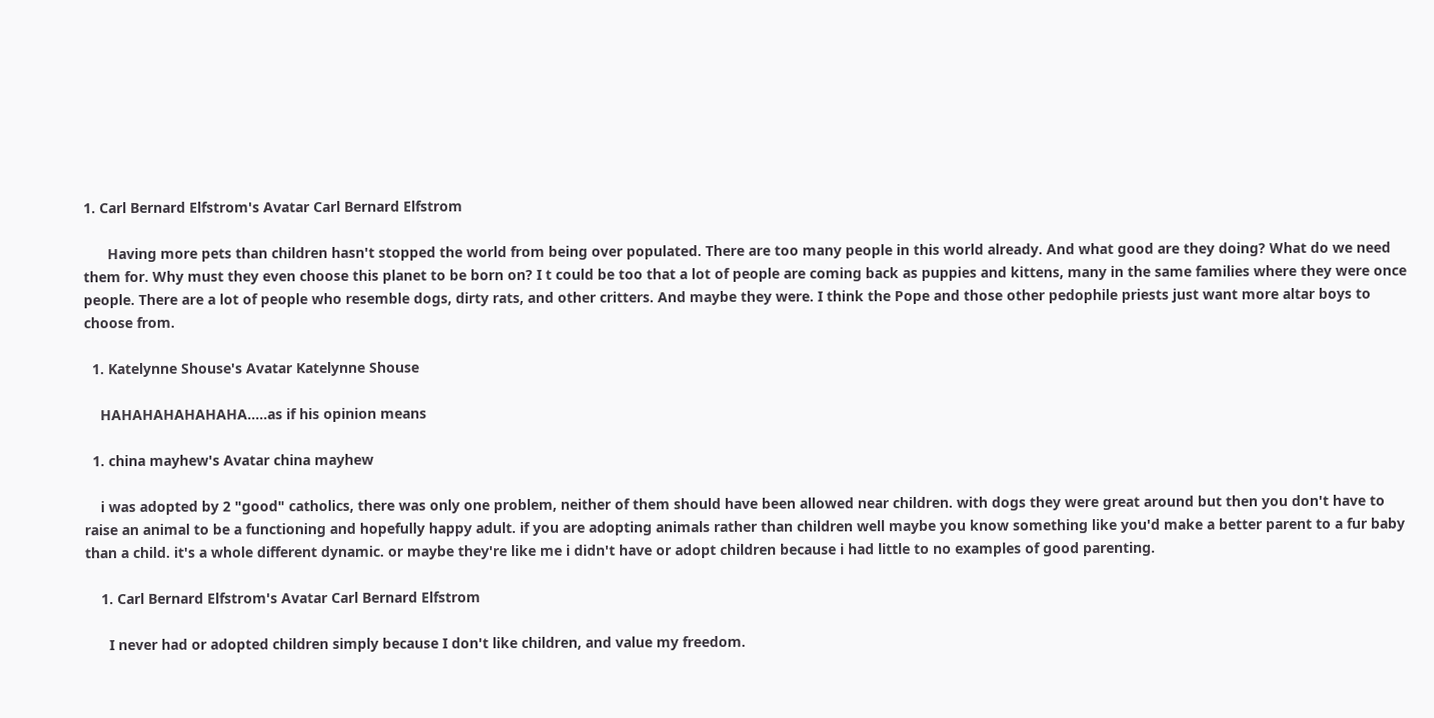1. Carl Bernard Elfstrom's Avatar Carl Bernard Elfstrom

      Having more pets than children hasn't stopped the world from being over populated. There are too many people in this world already. And what good are they doing? What do we need them for. Why must they even choose this planet to be born on? I t could be too that a lot of people are coming back as puppies and kittens, many in the same families where they were once people. There are a lot of people who resemble dogs, dirty rats, and other critters. And maybe they were. I think the Pope and those other pedophile priests just want more altar boys to choose from.

  1. Katelynne Shouse's Avatar Katelynne Shouse

    HAHAHAHAHAHAHA.....as if his opinion means

  1. china mayhew's Avatar china mayhew

    i was adopted by 2 "good" catholics, there was only one problem, neither of them should have been allowed near children. with dogs they were great around but then you don't have to raise an animal to be a functioning and hopefully happy adult. if you are adopting animals rather than children well maybe you know something like you'd make a better parent to a fur baby than a child. it's a whole different dynamic. or maybe they're like me i didn't have or adopt children because i had little to no examples of good parenting.

    1. Carl Bernard Elfstrom's Avatar Carl Bernard Elfstrom

      I never had or adopted children simply because I don't like children, and value my freedom.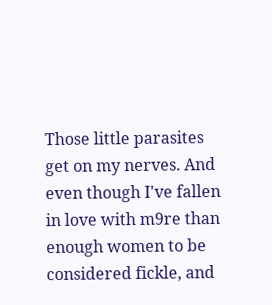Those little parasites get on my nerves. And even though I've fallen in love with m9re than enough women to be considered fickle, and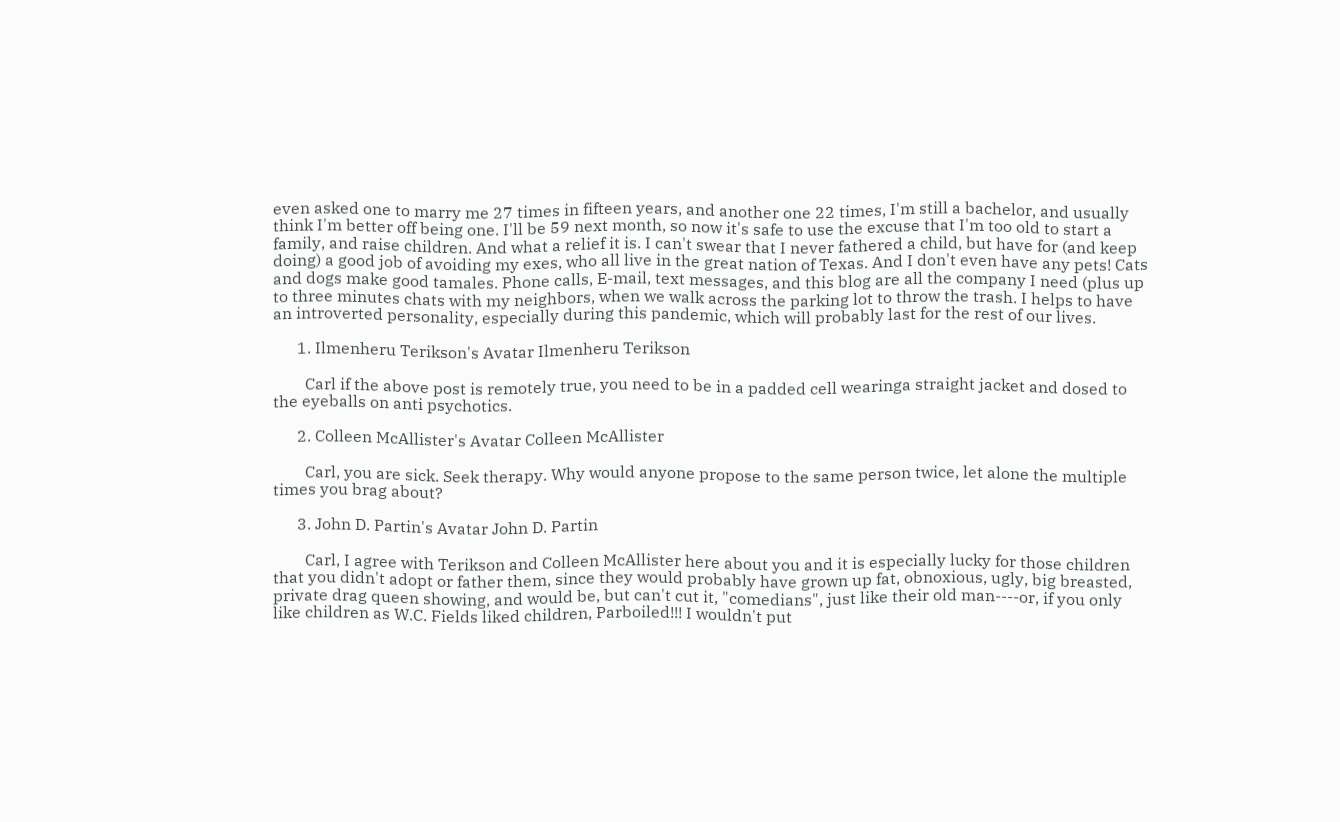even asked one to marry me 27 times in fifteen years, and another one 22 times, I'm still a bachelor, and usually think I'm better off being one. I'll be 59 next month, so now it's safe to use the excuse that I'm too old to start a family, and raise children. And what a relief it is. I can't swear that I never fathered a child, but have for (and keep doing) a good job of avoiding my exes, who all live in the great nation of Texas. And I don't even have any pets! Cats and dogs make good tamales. Phone calls, E-mail, text messages, and this blog are all the company I need (plus up to three minutes chats with my neighbors, when we walk across the parking lot to throw the trash. I helps to have an introverted personality, especially during this pandemic, which will probably last for the rest of our lives.

      1. Ilmenheru Terikson's Avatar Ilmenheru Terikson

        Carl if the above post is remotely true, you need to be in a padded cell wearinga straight jacket and dosed to the eyeballs on anti psychotics.

      2. Colleen McAllister's Avatar Colleen McAllister

        Carl, you are sick. Seek therapy. Why would anyone propose to the same person twice, let alone the multiple times you brag about?

      3. John D. Partin's Avatar John D. Partin

        Carl, I agree with Terikson and Colleen McAllister here about you and it is especially lucky for those children that you didn't adopt or father them, since they would probably have grown up fat, obnoxious, ugly, big breasted, private drag queen showing, and would be, but can't cut it, "comedians", just like their old man----or, if you only like children as W.C. Fields liked children, Parboiled!!! I wouldn't put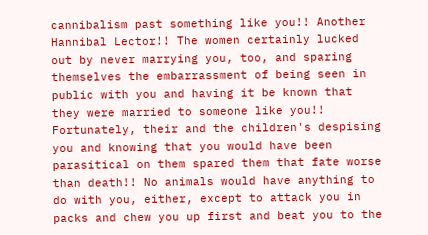cannibalism past something like you!! Another Hannibal Lector!! The women certainly lucked out by never marrying you, too, and sparing themselves the embarrassment of being seen in public with you and having it be known that they were married to someone like you!! Fortunately, their and the children's despising you and knowing that you would have been parasitical on them spared them that fate worse than death!! No animals would have anything to do with you, either, except to attack you in packs and chew you up first and beat you to the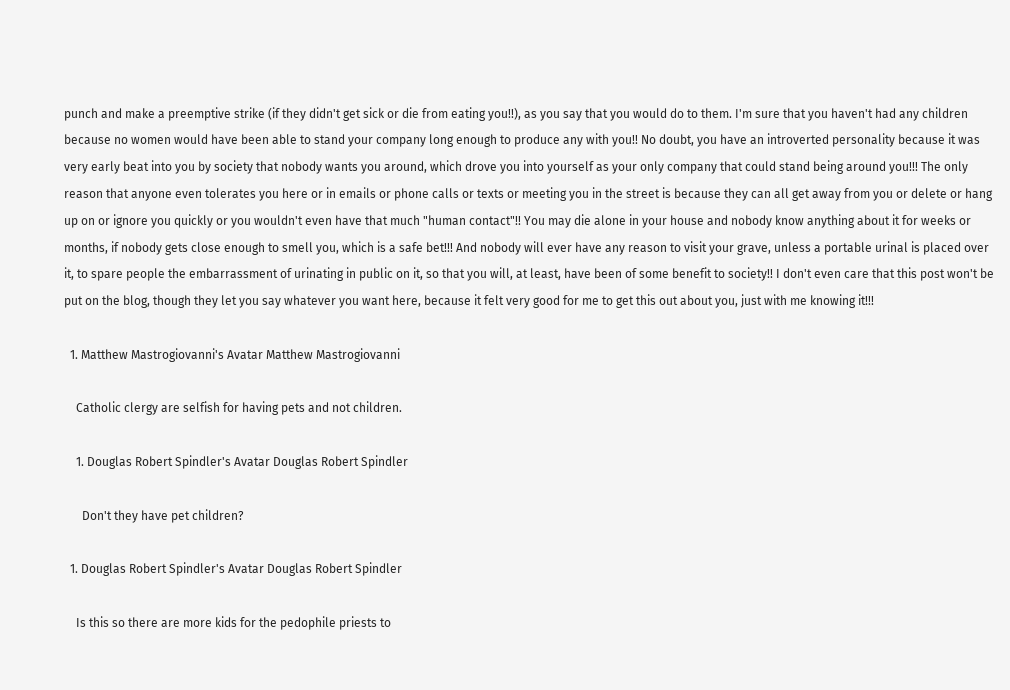punch and make a preemptive strike (if they didn't get sick or die from eating you!!), as you say that you would do to them. I'm sure that you haven't had any children because no women would have been able to stand your company long enough to produce any with you!! No doubt, you have an introverted personality because it was very early beat into you by society that nobody wants you around, which drove you into yourself as your only company that could stand being around you!!! The only reason that anyone even tolerates you here or in emails or phone calls or texts or meeting you in the street is because they can all get away from you or delete or hang up on or ignore you quickly or you wouldn't even have that much "human contact"!! You may die alone in your house and nobody know anything about it for weeks or months, if nobody gets close enough to smell you, which is a safe bet!!! And nobody will ever have any reason to visit your grave, unless a portable urinal is placed over it, to spare people the embarrassment of urinating in public on it, so that you will, at least, have been of some benefit to society!! I don't even care that this post won't be put on the blog, though they let you say whatever you want here, because it felt very good for me to get this out about you, just with me knowing it!!!

  1. Matthew Mastrogiovanni's Avatar Matthew Mastrogiovanni

    Catholic clergy are selfish for having pets and not children.

    1. Douglas Robert Spindler's Avatar Douglas Robert Spindler

      Don't they have pet children?

  1. Douglas Robert Spindler's Avatar Douglas Robert Spindler

    Is this so there are more kids for the pedophile priests to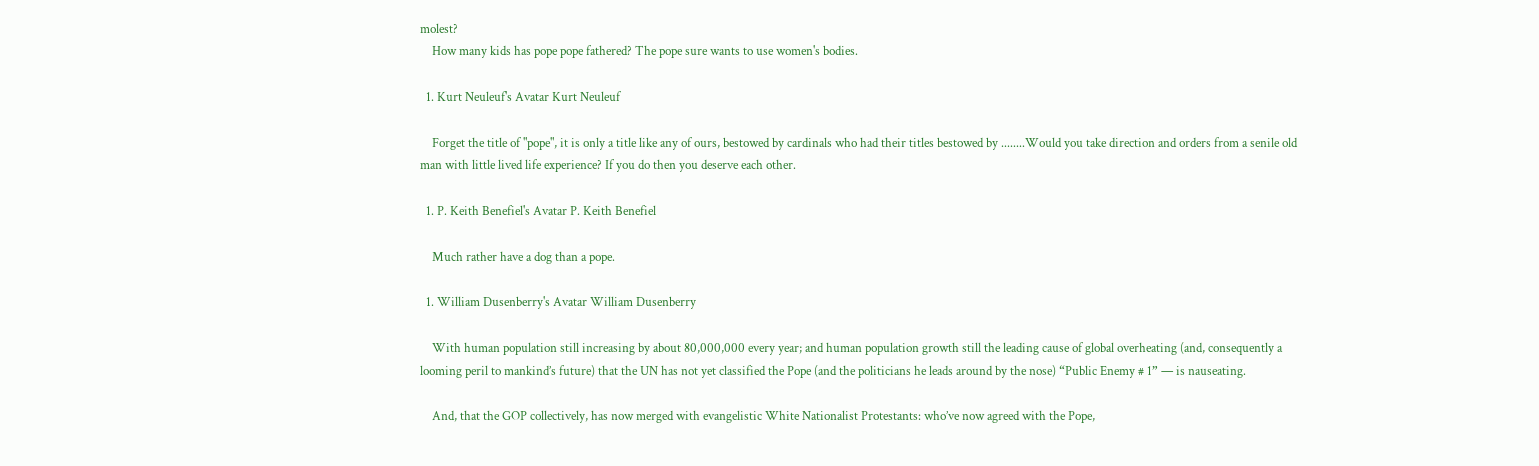molest?
    How many kids has pope pope fathered? The pope sure wants to use women's bodies.

  1. Kurt Neuleuf's Avatar Kurt Neuleuf

    Forget the title of "pope", it is only a title like any of ours, bestowed by cardinals who had their titles bestowed by ........Would you take direction and orders from a senile old man with little lived life experience? If you do then you deserve each other.

  1. P. Keith Benefiel's Avatar P. Keith Benefiel

    Much rather have a dog than a pope.

  1. William Dusenberry's Avatar William Dusenberry

    With human population still increasing by about 80,000,000 every year; and human population growth still the leading cause of global overheating (and, consequently a looming peril to mankind’s future) that the UN has not yet classified the Pope (and the politicians he leads around by the nose) “Public Enemy # 1” — is nauseating.

    And, that the GOP collectively, has now merged with evangelistic White Nationalist Protestants: who’ve now agreed with the Pope,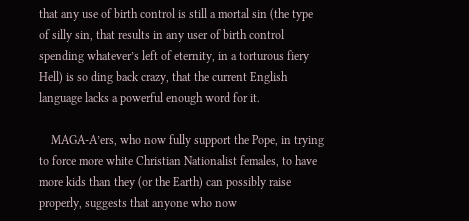that any use of birth control is still a mortal sin (the type of silly sin, that results in any user of birth control spending whatever’s left of eternity, in a torturous fiery Hell) is so ding back crazy, that the current English language lacks a powerful enough word for it.

    MAGA-A’ers, who now fully support the Pope, in trying to force more white Christian Nationalist females, to have more kids than they (or the Earth) can possibly raise properly, suggests that anyone who now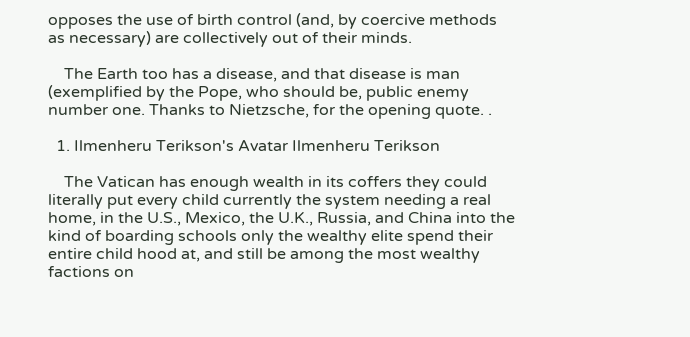opposes the use of birth control (and, by coercive methods as necessary) are collectively out of their minds.

    The Earth too has a disease, and that disease is man (exemplified by the Pope, who should be, public enemy number one. Thanks to Nietzsche, for the opening quote. .

  1. Ilmenheru Terikson's Avatar Ilmenheru Terikson

    The Vatican has enough wealth in its coffers they could literally put every child currently the system needing a real home, in the U.S., Mexico, the U.K., Russia, and China into the kind of boarding schools only the wealthy elite spend their entire child hood at, and still be among the most wealthy factions on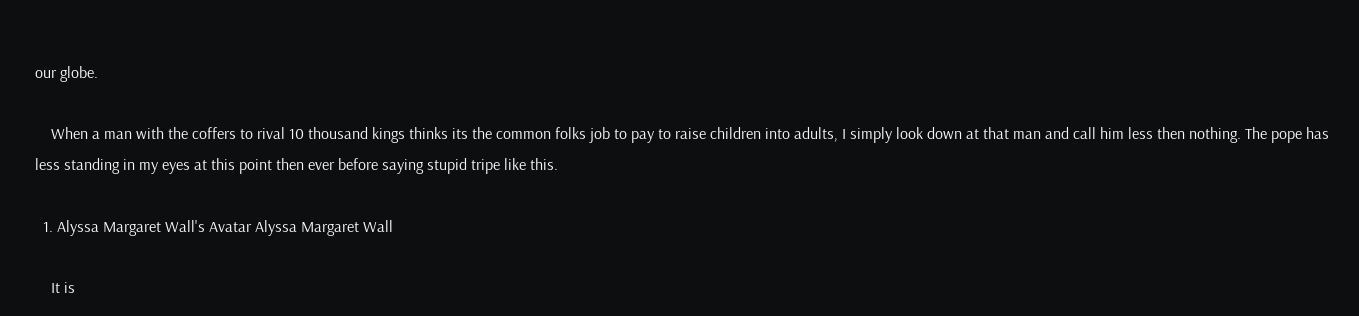our globe.

    When a man with the coffers to rival 10 thousand kings thinks its the common folks job to pay to raise children into adults, I simply look down at that man and call him less then nothing. The pope has less standing in my eyes at this point then ever before saying stupid tripe like this.

  1. Alyssa Margaret Wall's Avatar Alyssa Margaret Wall

    It is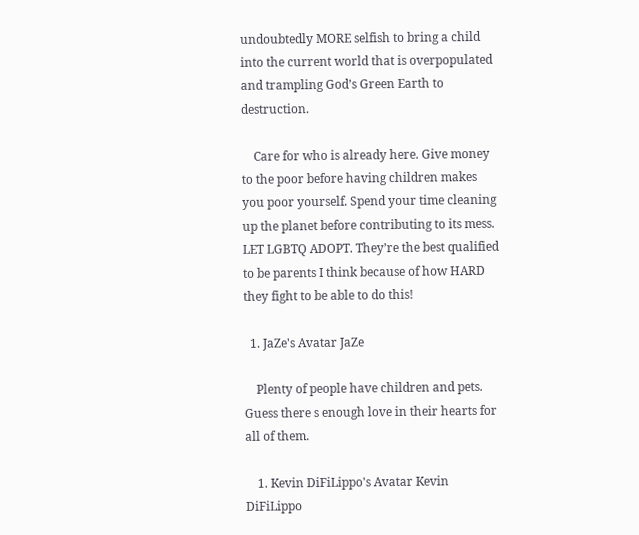undoubtedly MORE selfish to bring a child into the current world that is overpopulated and trampling God’s Green Earth to destruction.

    Care for who is already here. Give money to the poor before having children makes you poor yourself. Spend your time cleaning up the planet before contributing to its mess. LET LGBTQ ADOPT. They’re the best qualified to be parents I think because of how HARD they fight to be able to do this!

  1. JaZe's Avatar JaZe

    Plenty of people have children and pets. Guess there s enough love in their hearts for all of them.

    1. Kevin DiFiLippo's Avatar Kevin DiFiLippo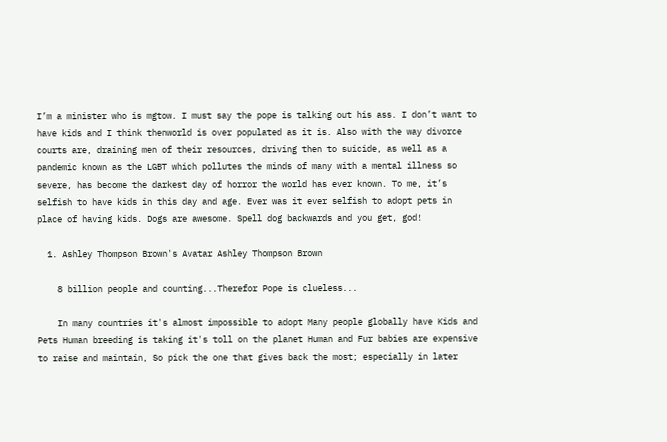I’m a minister who is mgtow. I must say the pope is talking out his ass. I don’t want to have kids and I think thenworld is over populated as it is. Also with the way divorce courts are, draining men of their resources, driving then to suicide, as well as a pandemic known as the LGBT which pollutes the minds of many with a mental illness so severe, has become the darkest day of horror the world has ever known. To me, it’s selfish to have kids in this day and age. Ever was it ever selfish to adopt pets in place of having kids. Dogs are awesome. Spell dog backwards and you get, god!

  1. Ashley Thompson Brown's Avatar Ashley Thompson Brown

    8 billion people and counting...Therefor Pope is clueless...

    In many countries it's almost impossible to adopt Many people globally have Kids and Pets Human breeding is taking it's toll on the planet Human and Fur babies are expensive to raise and maintain, So pick the one that gives back the most; especially in later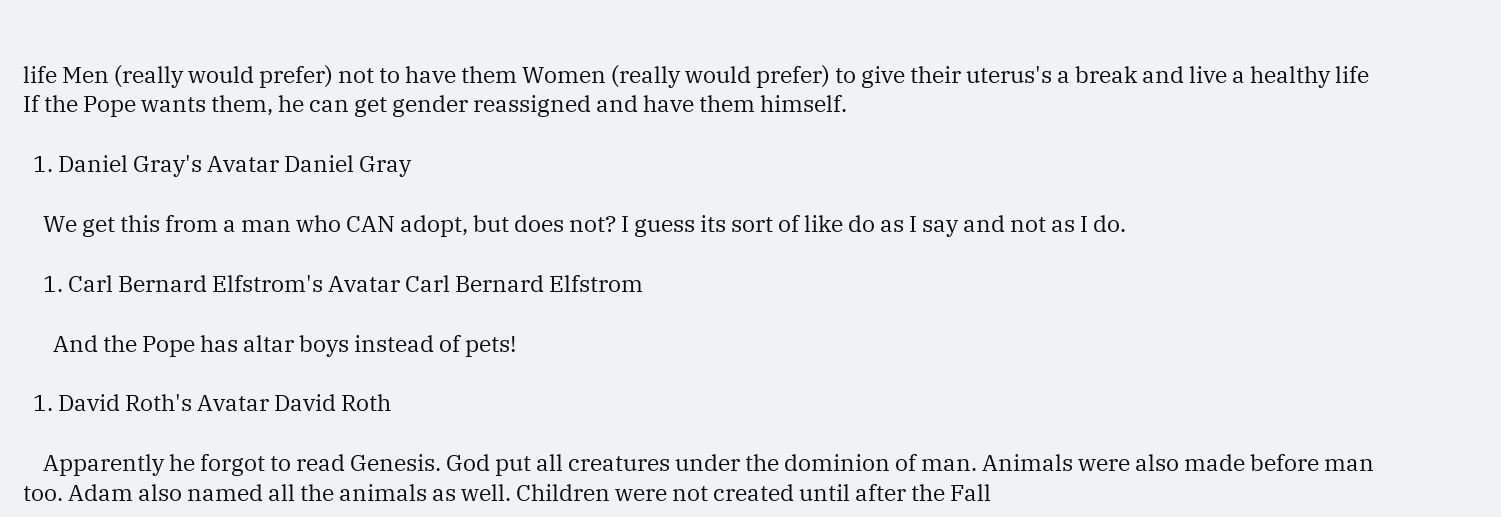life Men (really would prefer) not to have them Women (really would prefer) to give their uterus's a break and live a healthy life If the Pope wants them, he can get gender reassigned and have them himself.

  1. Daniel Gray's Avatar Daniel Gray

    We get this from a man who CAN adopt, but does not? I guess its sort of like do as I say and not as I do.

    1. Carl Bernard Elfstrom's Avatar Carl Bernard Elfstrom

      And the Pope has altar boys instead of pets!

  1. David Roth's Avatar David Roth

    Apparently he forgot to read Genesis. God put all creatures under the dominion of man. Animals were also made before man too. Adam also named all the animals as well. Children were not created until after the Fall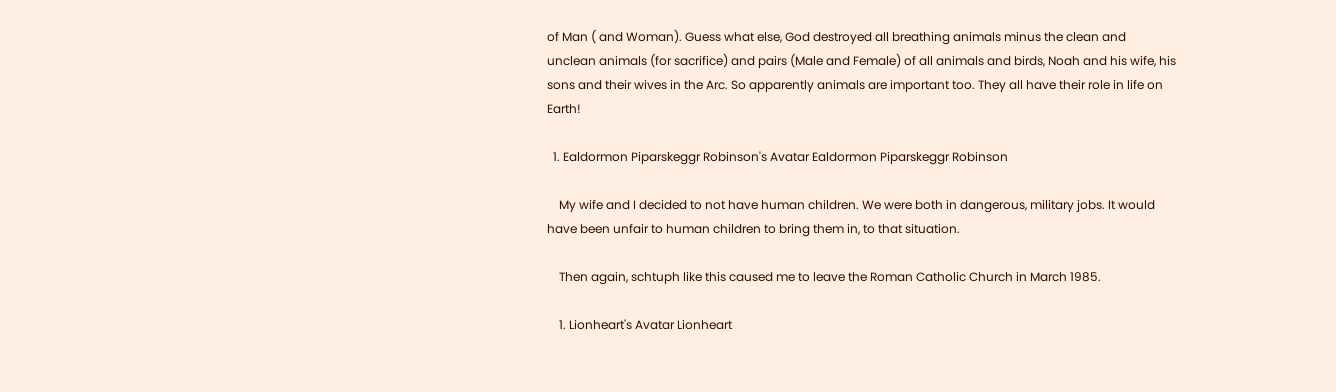of Man ( and Woman). Guess what else, God destroyed all breathing animals minus the clean and unclean animals (for sacrifice) and pairs (Male and Female) of all animals and birds, Noah and his wife, his sons and their wives in the Arc. So apparently animals are important too. They all have their role in life on Earth!

  1. Ealdormon Piparskeggr Robinson's Avatar Ealdormon Piparskeggr Robinson

    My wife and I decided to not have human children. We were both in dangerous, military jobs. It would have been unfair to human children to bring them in, to that situation.

    Then again, schtuph like this caused me to leave the Roman Catholic Church in March 1985.

    1. Lionheart's Avatar Lionheart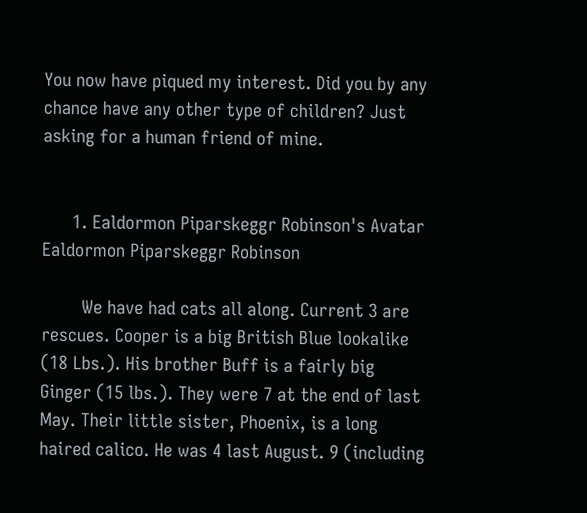You now have piqued my interest. Did you by any chance have any other type of children? Just asking for a human friend of mine.


      1. Ealdormon Piparskeggr Robinson's Avatar Ealdormon Piparskeggr Robinson

        We have had cats all along. Current 3 are rescues. Cooper is a big British Blue lookalike (18 Lbs.). His brother Buff is a fairly big Ginger (15 lbs.). They were 7 at the end of last May. Their little sister, Phoenix, is a long haired calico. He was 4 last August. 9 (including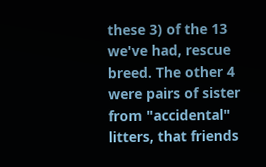these 3) of the 13 we've had, rescue breed. The other 4 were pairs of sister from "accidental" litters, that friends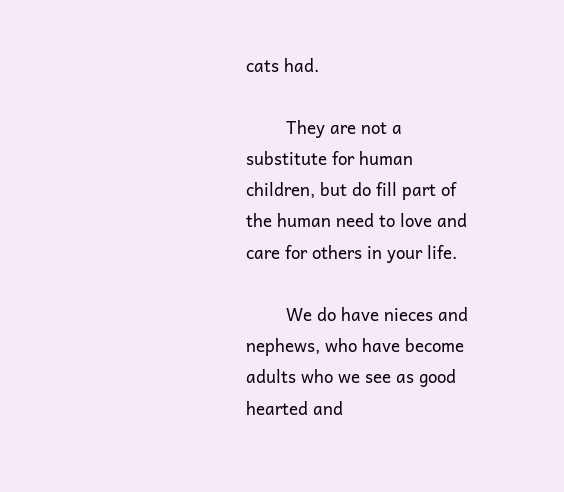cats had.

        They are not a substitute for human children, but do fill part of the human need to love and care for others in your life.

        We do have nieces and nephews, who have become adults who we see as good hearted and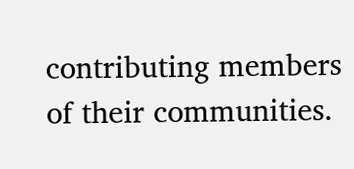contributing members of their communities.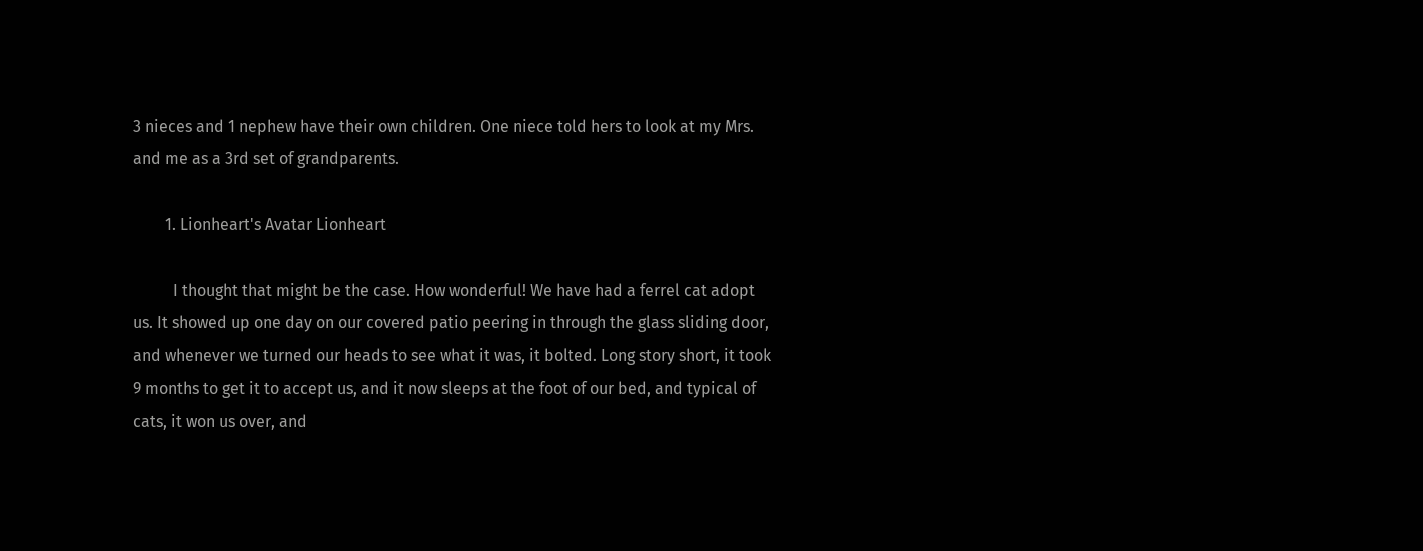3 nieces and 1 nephew have their own children. One niece told hers to look at my Mrs. and me as a 3rd set of grandparents.

        1. Lionheart's Avatar Lionheart

          I thought that might be the case. How wonderful! We have had a ferrel cat adopt us. It showed up one day on our covered patio peering in through the glass sliding door, and whenever we turned our heads to see what it was, it bolted. Long story short, it took 9 months to get it to accept us, and it now sleeps at the foot of our bed, and typical of cats, it won us over, and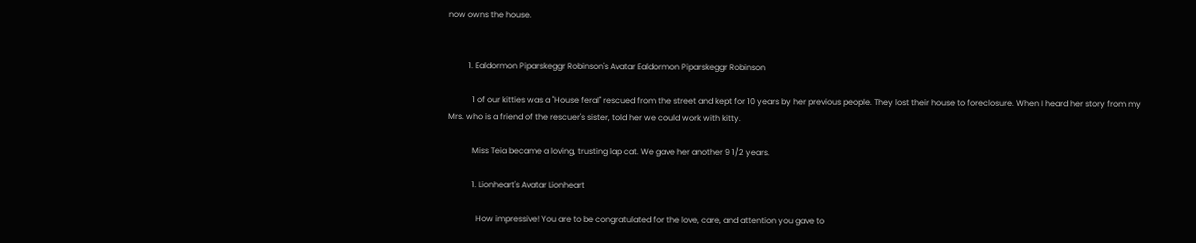now owns the house.


          1. Ealdormon Piparskeggr Robinson's Avatar Ealdormon Piparskeggr Robinson

            1 of our kitties was a "House feral" rescued from the street and kept for 10 years by her previous people. They lost their house to foreclosure. When I heard her story from my Mrs. who is a friend of the rescuer's sister, told her we could work with kitty.

            Miss Teia became a loving, trusting lap cat. We gave her another 9 1/2 years.

            1. Lionheart's Avatar Lionheart

              How impressive! You are to be congratulated for the love, care, and attention you gave to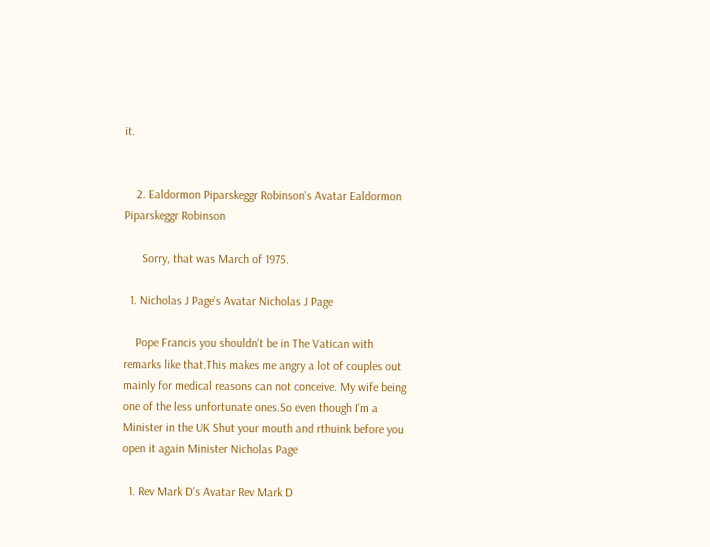it.


    2. Ealdormon Piparskeggr Robinson's Avatar Ealdormon Piparskeggr Robinson

      Sorry, that was March of 1975.

  1. Nicholas J Page's Avatar Nicholas J Page

    Pope Francis you shouldn't be in The Vatican with remarks like that.This makes me angry a lot of couples out mainly for medical reasons can not conceive. My wife being one of the less unfortunate ones.So even though I'm a Minister in the UK Shut your mouth and rthuink before you open it again Minister Nicholas Page

  1. Rev Mark D's Avatar Rev Mark D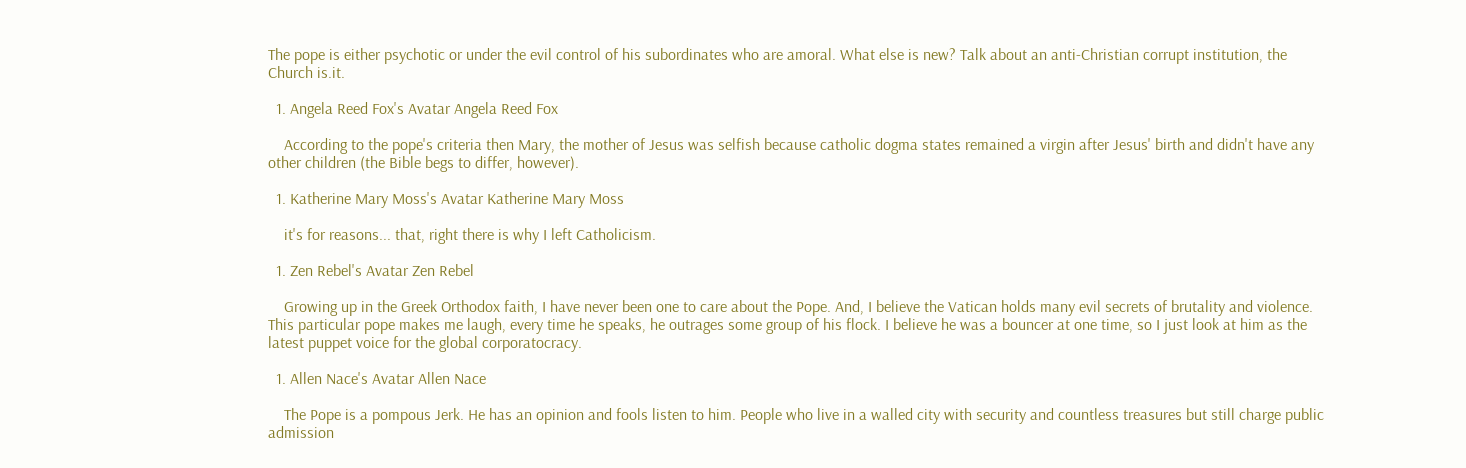The pope is either psychotic or under the evil control of his subordinates who are amoral. What else is new? Talk about an anti-Christian corrupt institution, the Church is.it.

  1. Angela Reed Fox's Avatar Angela Reed Fox

    According to the pope's criteria then Mary, the mother of Jesus was selfish because catholic dogma states remained a virgin after Jesus' birth and didn't have any other children (the Bible begs to differ, however).

  1. Katherine Mary Moss's Avatar Katherine Mary Moss

    it's for reasons... that, right there is why I left Catholicism.

  1. Zen Rebel's Avatar Zen Rebel

    Growing up in the Greek Orthodox faith, I have never been one to care about the Pope. And, I believe the Vatican holds many evil secrets of brutality and violence. This particular pope makes me laugh, every time he speaks, he outrages some group of his flock. I believe he was a bouncer at one time, so I just look at him as the latest puppet voice for the global corporatocracy.

  1. Allen Nace's Avatar Allen Nace

    The Pope is a pompous Jerk. He has an opinion and fools listen to him. People who live in a walled city with security and countless treasures but still charge public admission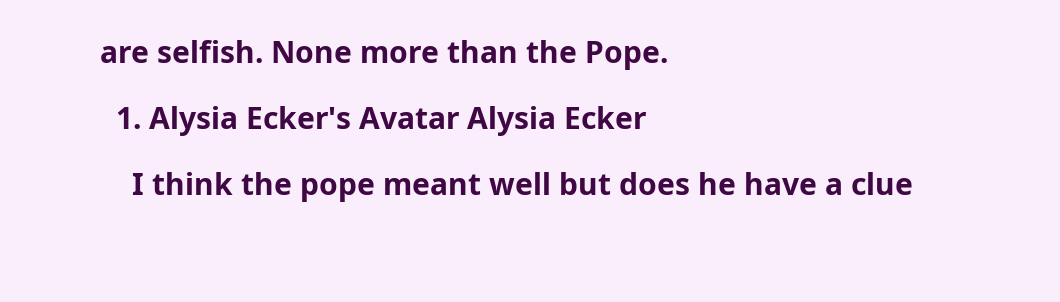are selfish. None more than the Pope.

  1. Alysia Ecker's Avatar Alysia Ecker

    I think the pope meant well but does he have a clue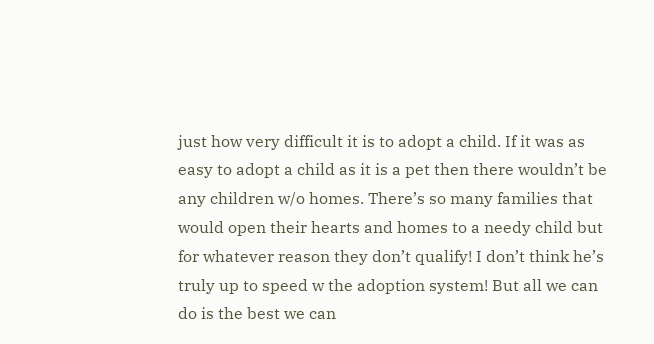just how very difficult it is to adopt a child. If it was as easy to adopt a child as it is a pet then there wouldn’t be any children w/o homes. There’s so many families that would open their hearts and homes to a needy child but for whatever reason they don’t qualify! I don’t think he’s truly up to speed w the adoption system! But all we can do is the best we can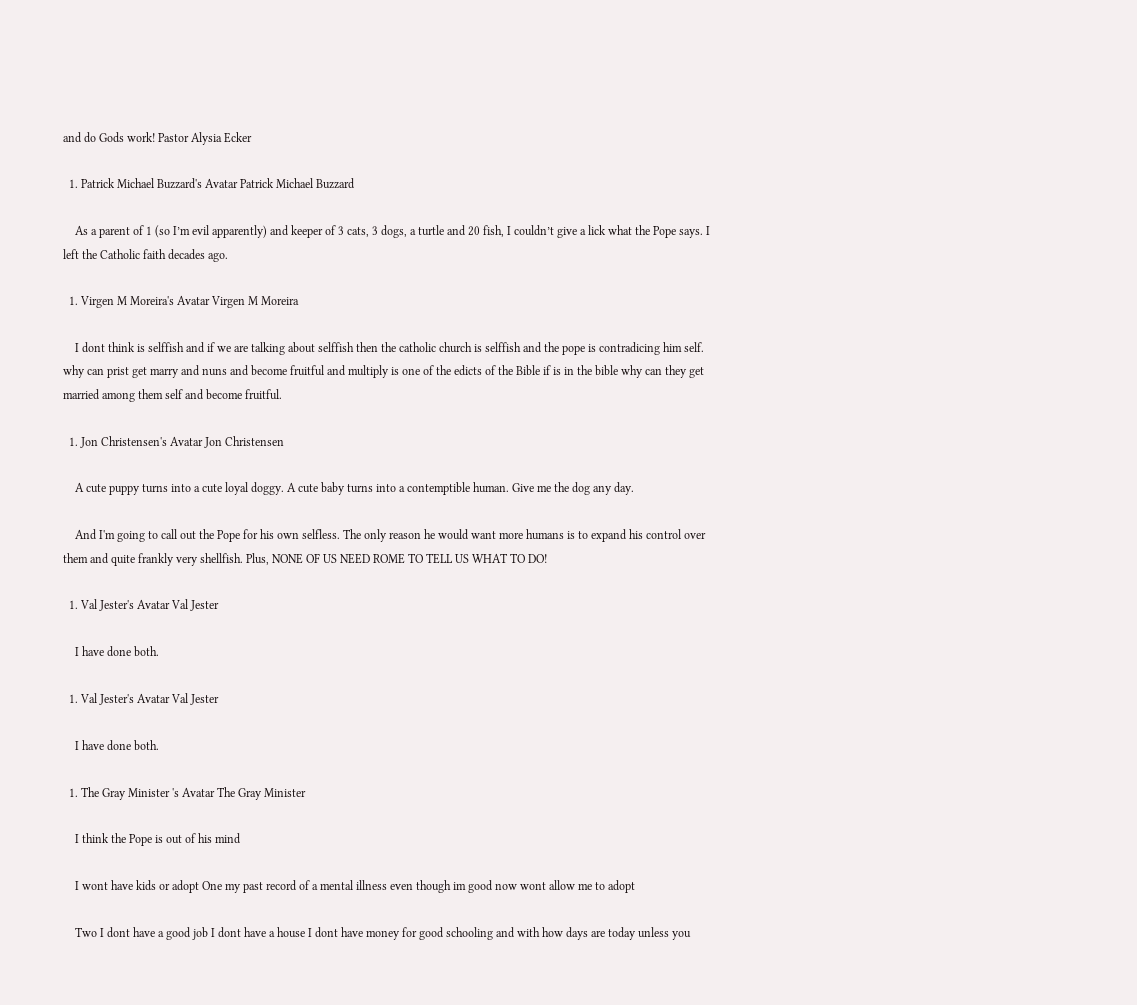and do Gods work! Pastor Alysia Ecker

  1. Patrick Michael Buzzard's Avatar Patrick Michael Buzzard

    As a parent of 1 (so I’m evil apparently) and keeper of 3 cats, 3 dogs, a turtle and 20 fish, I couldn’t give a lick what the Pope says. I left the Catholic faith decades ago.

  1. Virgen M Moreira's Avatar Virgen M Moreira

    I dont think is selffish and if we are talking about selffish then the catholic church is selffish and the pope is contradicing him self. why can prist get marry and nuns and become fruitful and multiply is one of the edicts of the Bible if is in the bible why can they get married among them self and become fruitful.

  1. Jon Christensen's Avatar Jon Christensen

    A cute puppy turns into a cute loyal doggy. A cute baby turns into a contemptible human. Give me the dog any day.

    And I'm going to call out the Pope for his own selfless. The only reason he would want more humans is to expand his control over them and quite frankly very shellfish. Plus, NONE OF US NEED ROME TO TELL US WHAT TO DO!

  1. Val Jester's Avatar Val Jester

    I have done both.

  1. Val Jester's Avatar Val Jester

    I have done both.

  1. The Gray Minister 's Avatar The Gray Minister

    I think the Pope is out of his mind

    I wont have kids or adopt One my past record of a mental illness even though im good now wont allow me to adopt

    Two I dont have a good job I dont have a house I dont have money for good schooling and with how days are today unless you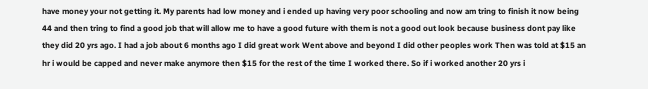have money your not getting it. My parents had low money and i ended up having very poor schooling and now am tring to finish it now being 44 and then tring to find a good job that will allow me to have a good future with them is not a good out look because business dont pay like they did 20 yrs ago. I had a job about 6 months ago I did great work Went above and beyond I did other peoples work Then was told at $15 an hr i would be capped and never make anymore then $15 for the rest of the time I worked there. So if i worked another 20 yrs i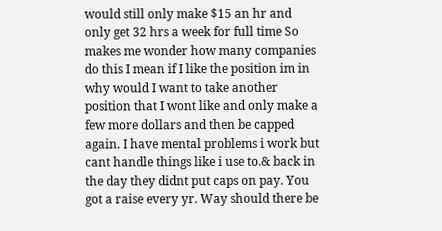would still only make $15 an hr and only get 32 hrs a week for full time So makes me wonder how many companies do this I mean if I like the position im in why would I want to take another position that I wont like and only make a few more dollars and then be capped again. I have mental problems i work but cant handle things like i use to.& back in the day they didnt put caps on pay. You got a raise every yr. Way should there be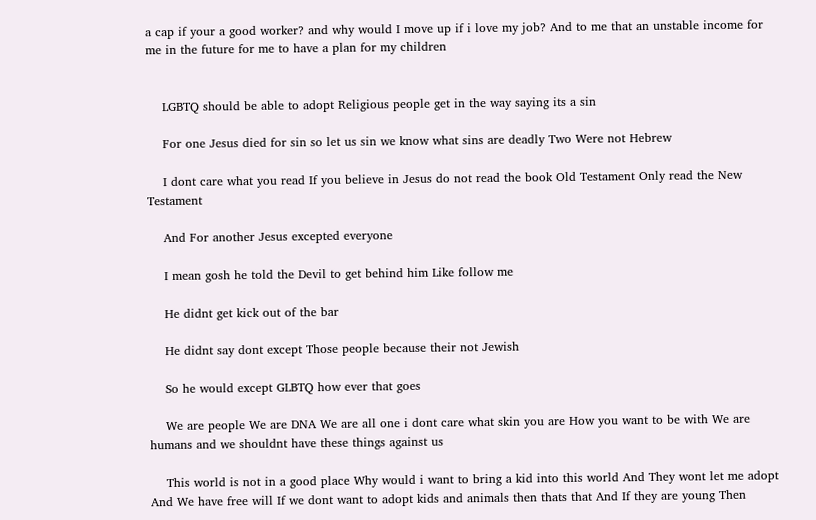a cap if your a good worker? and why would I move up if i love my job? And to me that an unstable income for me in the future for me to have a plan for my children


    LGBTQ should be able to adopt Religious people get in the way saying its a sin

    For one Jesus died for sin so let us sin we know what sins are deadly Two Were not Hebrew

    I dont care what you read If you believe in Jesus do not read the book Old Testament Only read the New Testament

    And For another Jesus excepted everyone

    I mean gosh he told the Devil to get behind him Like follow me

    He didnt get kick out of the bar

    He didnt say dont except Those people because their not Jewish

    So he would except GLBTQ how ever that goes

    We are people We are DNA We are all one i dont care what skin you are How you want to be with We are humans and we shouldnt have these things against us

    This world is not in a good place Why would i want to bring a kid into this world And They wont let me adopt And We have free will If we dont want to adopt kids and animals then thats that And If they are young Then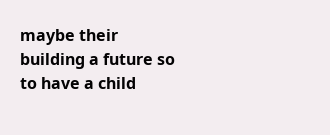maybe their building a future so to have a child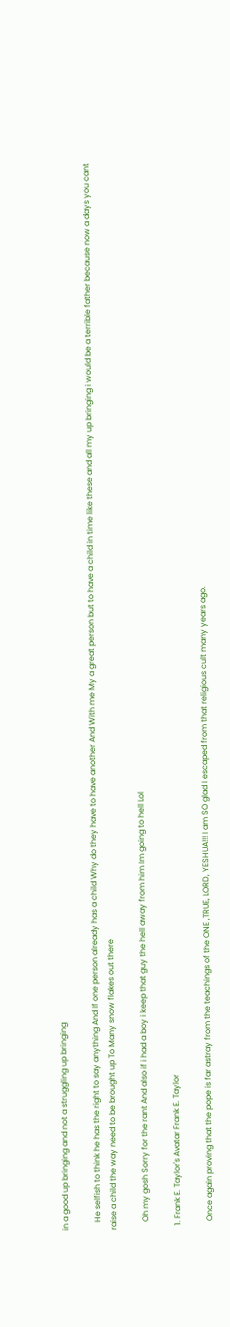in a good up bringing and not a struggling up bringing

    He selfish to think he has the right to say anything And If one person already has a child Why do they have to have another And With me My a great person but to have a child in time like these and all my up bringing i would be a terrible father because now a days you cant raise a child the way need to be brought up To Many snow flakes out there

    Oh my gosh Sorry for the rant And also if i had a boy i keep that guy the hell away from him Im going to hell Lol

  1. Frank E. Taylor's Avatar Frank E. Taylor

    Once again proving that the pope is far astray from the teachings of the ONE ,TRUE, LORD, YESHUA!!! I am SO glad I escaped from that religious cult many years ago.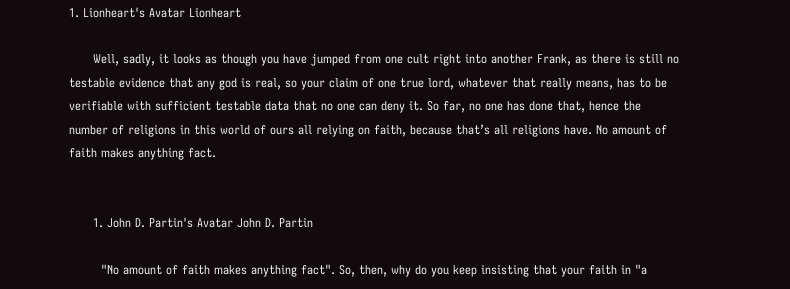1. Lionheart's Avatar Lionheart

      Well, sadly, it looks as though you have jumped from one cult right into another Frank, as there is still no testable evidence that any god is real, so your claim of one true lord, whatever that really means, has to be verifiable with sufficient testable data that no one can deny it. So far, no one has done that, hence the number of religions in this world of ours all relying on faith, because that’s all religions have. No amount of faith makes anything fact.


      1. John D. Partin's Avatar John D. Partin

        "No amount of faith makes anything fact". So, then, why do you keep insisting that your faith in "a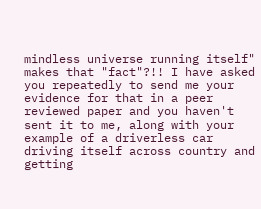mindless universe running itself" makes that "fact"?!! I have asked you repeatedly to send me your evidence for that in a peer reviewed paper and you haven't sent it to me, along with your example of a driverless car driving itself across country and getting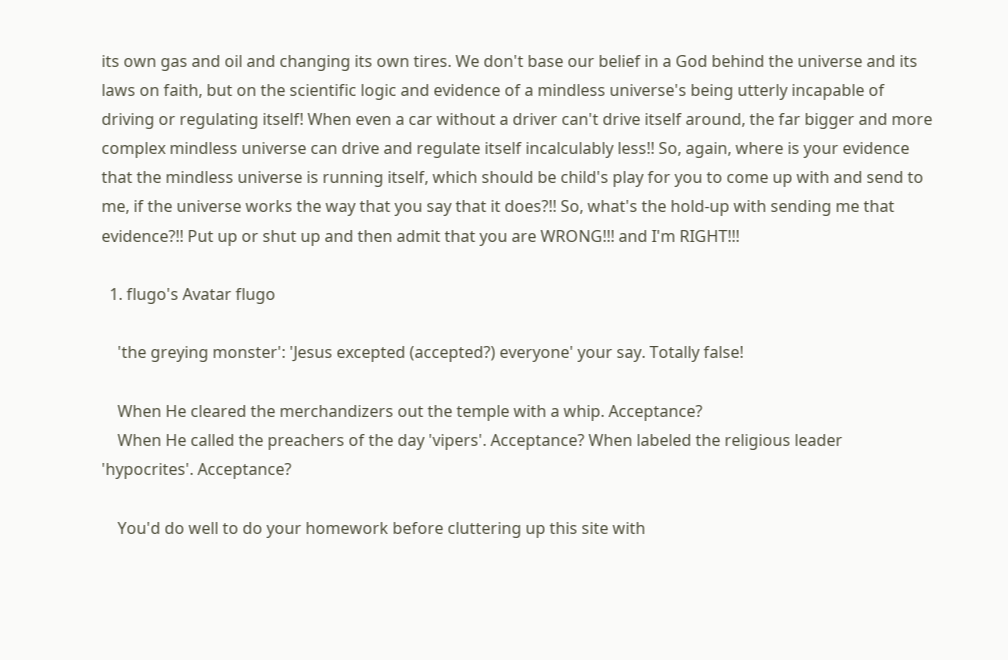its own gas and oil and changing its own tires. We don't base our belief in a God behind the universe and its laws on faith, but on the scientific logic and evidence of a mindless universe's being utterly incapable of driving or regulating itself! When even a car without a driver can't drive itself around, the far bigger and more complex mindless universe can drive and regulate itself incalculably less!! So, again, where is your evidence that the mindless universe is running itself, which should be child's play for you to come up with and send to me, if the universe works the way that you say that it does?!! So, what's the hold-up with sending me that evidence?!! Put up or shut up and then admit that you are WRONG!!! and I'm RIGHT!!!

  1. flugo's Avatar flugo

    'the greying monster': 'Jesus excepted (accepted?) everyone' your say. Totally false!

    When He cleared the merchandizers out the temple with a whip. Acceptance?
    When He called the preachers of the day 'vipers'. Acceptance? When labeled the religious leader 'hypocrites'. Acceptance?

    You'd do well to do your homework before cluttering up this site with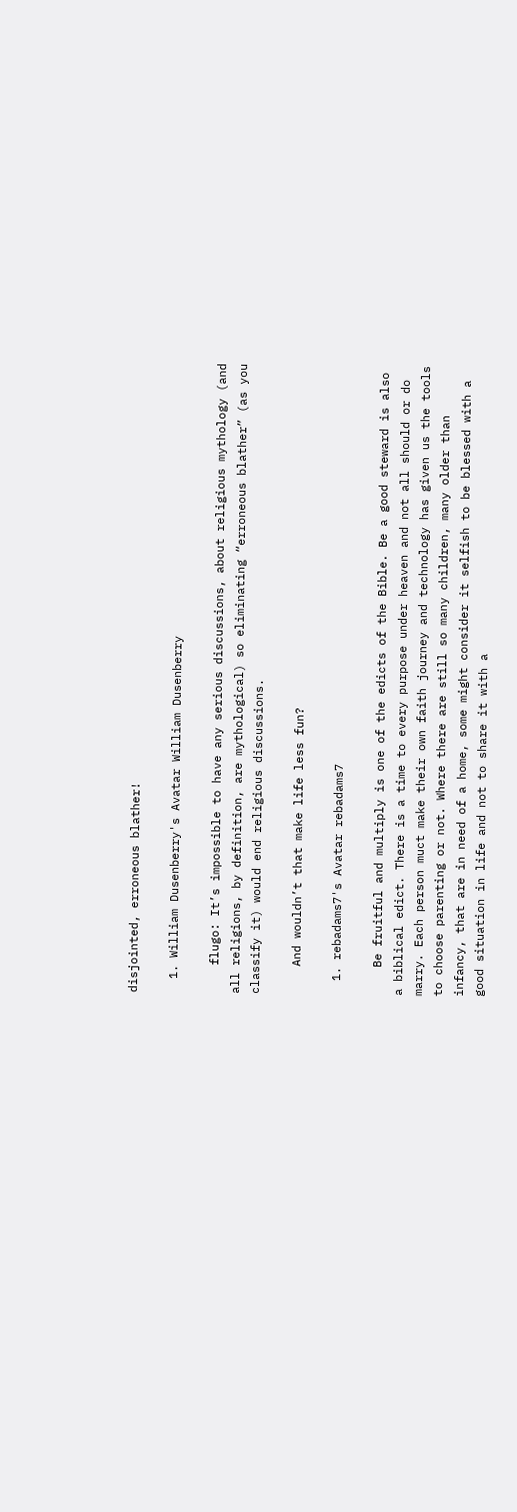disjointed, erroneous blather!

  1. William Dusenberry's Avatar William Dusenberry

    flugo: It’s impossible to have any serious discussions, about religious mythology (and all religions, by definition, are mythological) so eliminating “erroneous blather” (as you classify it) would end religious discussions.

    And wouldn’t that make life less fun?

  1. rebadams7's Avatar rebadams7

    Be fruitful and multiply is one of the edicts of the Bible. Be a good steward is also a biblical edict. There is a time to every purpose under heaven and not all should or do marry. Each person muct make their own faith journey and technology has given us the tools to choose parenting or not. Where there are still so many children, many older than infancy, that are in need of a home, some might consider it selfish to be blessed with a good situation in life and not to share it with a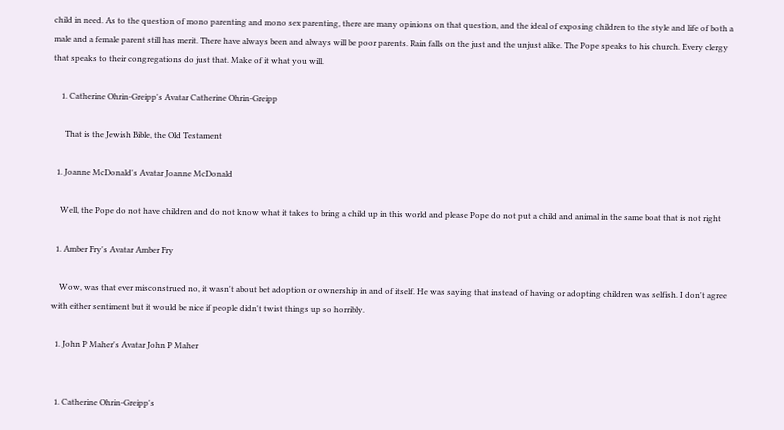child in need. As to the question of mono parenting and mono sex parenting, there are many opinions on that question, and the ideal of exposing children to the style and life of both a male and a female parent still has merit. There have always been and always will be poor parents. Rain falls on the just and the unjust alike. The Pope speaks to his church. Every clergy that speaks to their congregations do just that. Make of it what you will.

    1. Catherine Ohrin-Greipp's Avatar Catherine Ohrin-Greipp

      That is the Jewish Bible, the Old Testament

  1. Joanne McDonald's Avatar Joanne McDonald

    Well, the Pope do not have children and do not know what it takes to bring a child up in this world and please Pope do not put a child and animal in the same boat that is not right

  1. Amber Fry's Avatar Amber Fry

    Wow, was that ever misconstrued no, it wasn't about bet adoption or ownership in and of itself. He was saying that instead of having or adopting children was selfish. I don't agree with either sentiment but it would be nice if people didn't twist things up so horribly.

  1. John P Maher's Avatar John P Maher


  1. Catherine Ohrin-Greipp's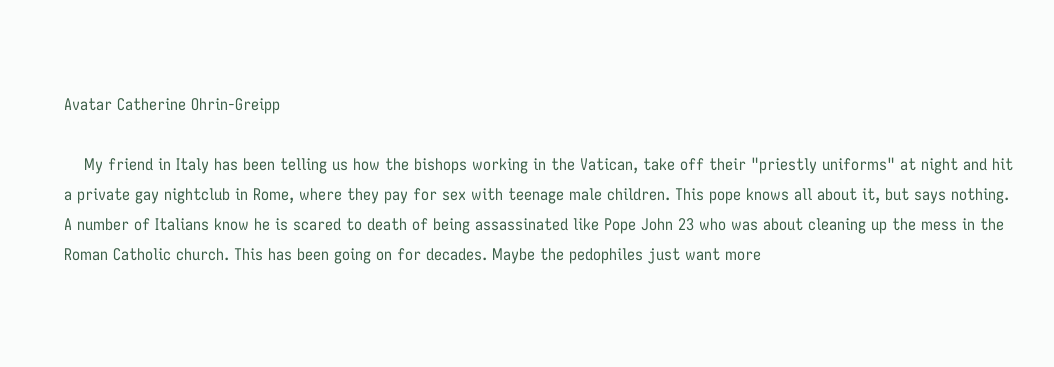Avatar Catherine Ohrin-Greipp

    My friend in Italy has been telling us how the bishops working in the Vatican, take off their "priestly uniforms" at night and hit a private gay nightclub in Rome, where they pay for sex with teenage male children. This pope knows all about it, but says nothing. A number of Italians know he is scared to death of being assassinated like Pope John 23 who was about cleaning up the mess in the Roman Catholic church. This has been going on for decades. Maybe the pedophiles just want more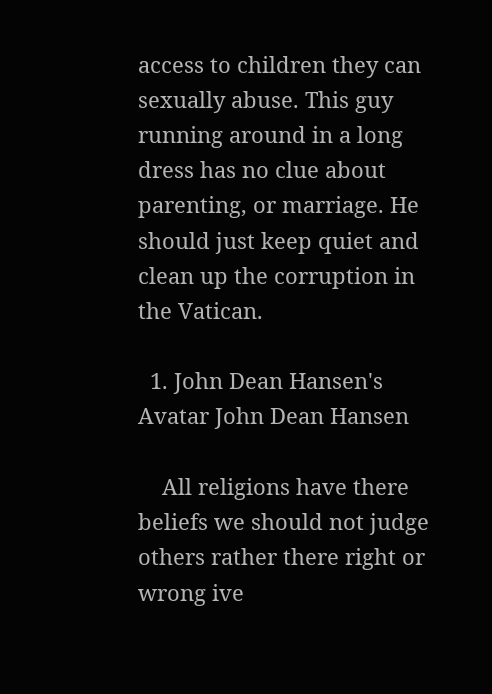access to children they can sexually abuse. This guy running around in a long dress has no clue about parenting, or marriage. He should just keep quiet and clean up the corruption in the Vatican.

  1. John Dean Hansen's Avatar John Dean Hansen

    All religions have there beliefs we should not judge others rather there right or wrong ive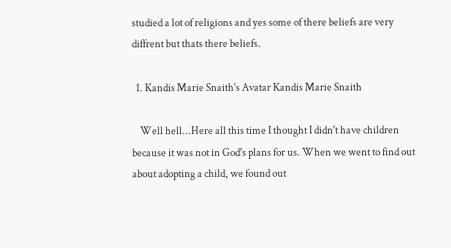studied a lot of religions and yes some of there beliefs are very diffrent but thats there beliefs.

  1. Kandis Marie Snaith's Avatar Kandis Marie Snaith

    Well hell...Here all this time I thought I didn't have children because it was not in God's plans for us. When we went to find out about adopting a child, we found out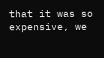that it was so expensive, we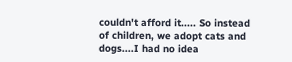couldn't afford it..... So instead of children, we adopt cats and dogs....I had no idea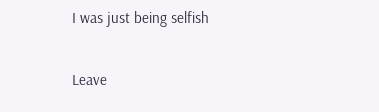I was just being selfish

Leave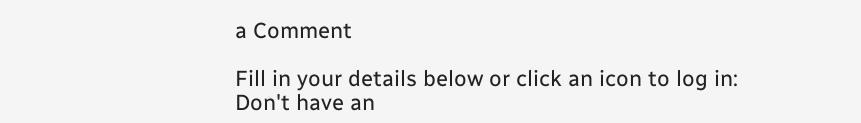a Comment

Fill in your details below or click an icon to log in:
Don't have an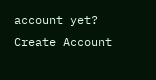account yet? Create Account